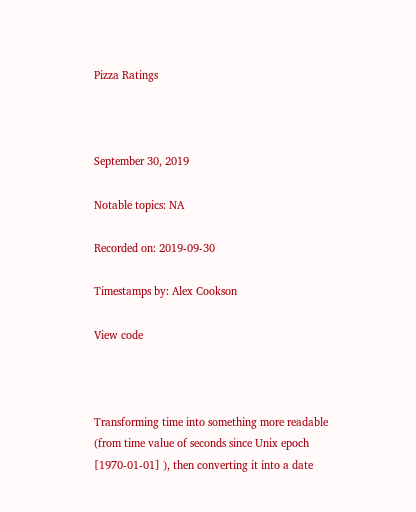Pizza Ratings



September 30, 2019

Notable topics: NA

Recorded on: 2019-09-30

Timestamps by: Alex Cookson

View code



Transforming time into something more readable (from time value of seconds since Unix epoch [1970-01-01] ), then converting it into a date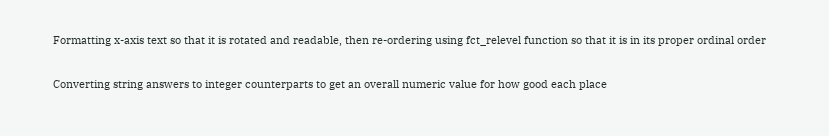Formatting x-axis text so that it is rotated and readable, then re-ordering using fct_relevel function so that it is in its proper ordinal order

Converting string answers to integer counterparts to get an overall numeric value for how good each place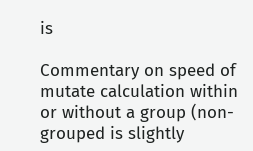is

Commentary on speed of mutate calculation within or without a group (non-grouped is slightly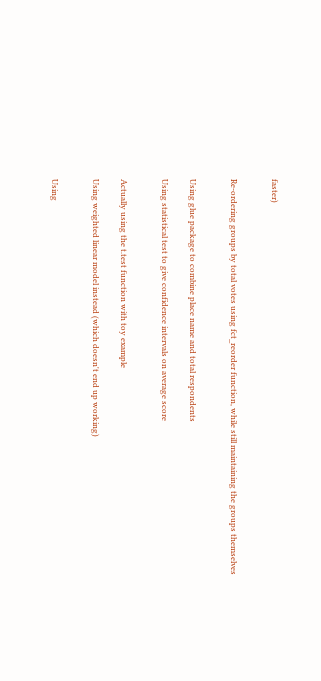faster)


Re-ordering groups by total votes using fct_reorder function, while still maintaining the groups themselves


Using glue package to combine place name and total respondents

Using statistical test to give confidence intervals on average score


Actually using the t.test function with toy example

Using weighted linear model instead (which doesn't end up working)


Using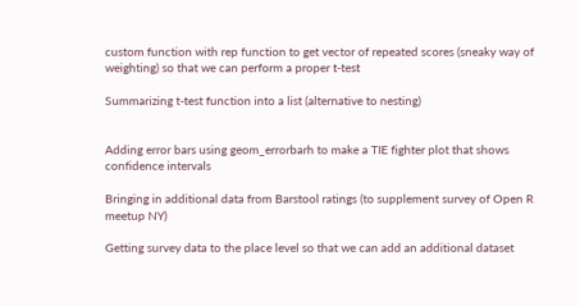custom function with rep function to get vector of repeated scores (sneaky way of weighting) so that we can perform a proper t-test

Summarizing t-test function into a list (alternative to nesting)


Adding error bars using geom_errorbarh to make a TIE fighter plot that shows confidence intervals

Bringing in additional data from Barstool ratings (to supplement survey of Open R meetup NY)

Getting survey data to the place level so that we can add an additional dataset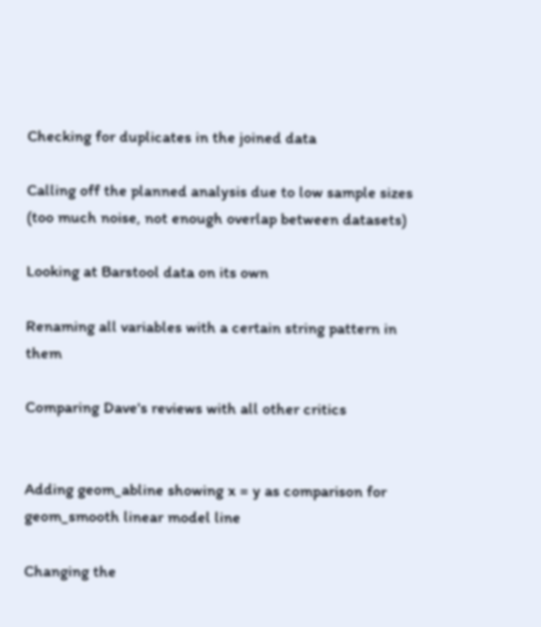Checking for duplicates in the joined data

Calling off the planned analysis due to low sample sizes (too much noise, not enough overlap between datasets)

Looking at Barstool data on its own

Renaming all variables with a certain string pattern in them

Comparing Dave's reviews with all other critics


Adding geom_abline showing x = y as comparison for geom_smooth linear model line

Changing the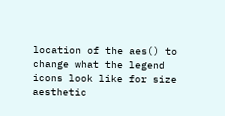location of the aes() to change what the legend icons look like for size aesthetic